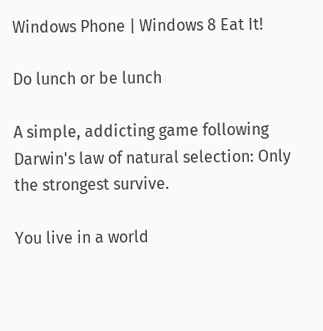Windows Phone | Windows 8 Eat It!

Do lunch or be lunch

A simple, addicting game following Darwin's law of natural selection: Only the strongest survive.

You live in a world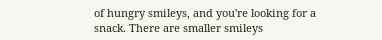of hungry smileys, and you're looking for a snack. There are smaller smileys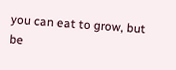you can eat to grow, but be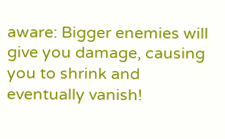aware: Bigger enemies will give you damage, causing you to shrink and eventually vanish!